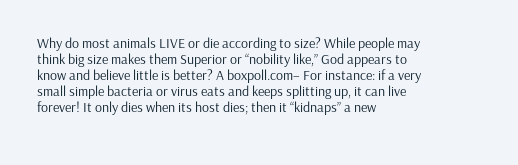Why do most animals LIVE or die according to size? While people may think big size makes them Superior or “nobility like,” God appears to know and believe little is better? A boxpoll.com– For instance: if a very small simple bacteria or virus eats and keeps splitting up, it can live forever! It only dies when its host dies; then it “kidnaps” a new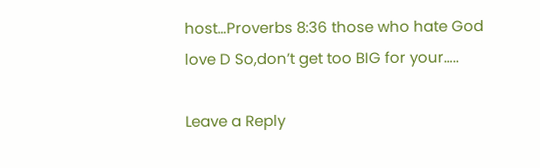host…Proverbs 8:36 those who hate God love D So,don’t get too BIG for your…..

Leave a Reply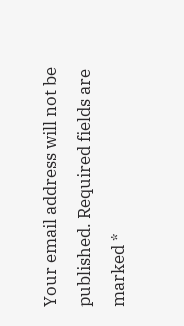Your email address will not be published. Required fields are marked *